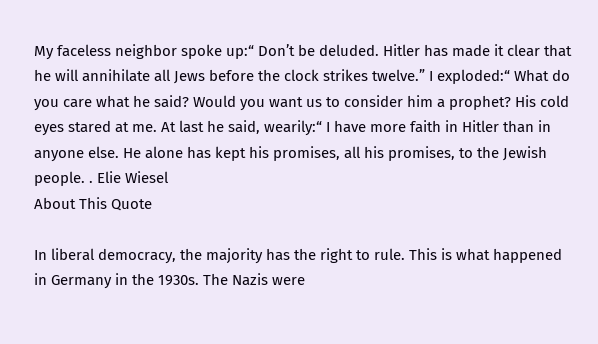My faceless neighbor spoke up:“ Don’t be deluded. Hitler has made it clear that he will annihilate all Jews before the clock strikes twelve.” I exploded:“ What do you care what he said? Would you want us to consider him a prophet? His cold eyes stared at me. At last he said, wearily:“ I have more faith in Hitler than in anyone else. He alone has kept his promises, all his promises, to the Jewish people. . Elie Wiesel
About This Quote

In liberal democracy, the majority has the right to rule. This is what happened in Germany in the 1930s. The Nazis were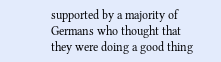supported by a majority of Germans who thought that they were doing a good thing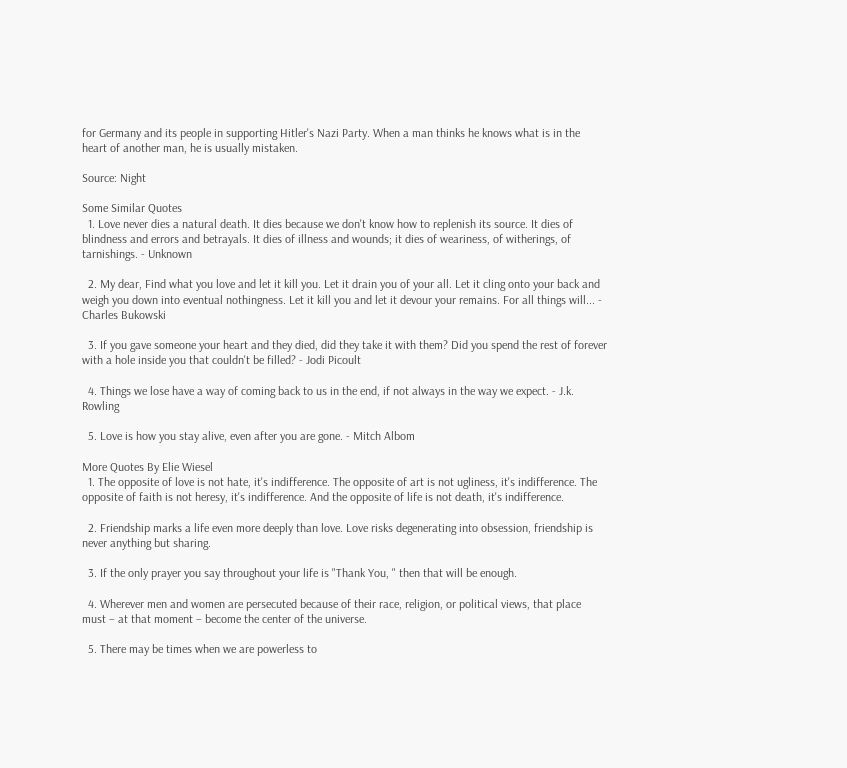for Germany and its people in supporting Hitler's Nazi Party. When a man thinks he knows what is in the heart of another man, he is usually mistaken.

Source: Night

Some Similar Quotes
  1. Love never dies a natural death. It dies because we don't know how to replenish its source. It dies of blindness and errors and betrayals. It dies of illness and wounds; it dies of weariness, of witherings, of tarnishings. - Unknown

  2. My dear, Find what you love and let it kill you. Let it drain you of your all. Let it cling onto your back and weigh you down into eventual nothingness. Let it kill you and let it devour your remains. For all things will... - Charles Bukowski

  3. If you gave someone your heart and they died, did they take it with them? Did you spend the rest of forever with a hole inside you that couldn't be filled? - Jodi Picoult

  4. Things we lose have a way of coming back to us in the end, if not always in the way we expect. - J.k. Rowling

  5. Love is how you stay alive, even after you are gone. - Mitch Albom

More Quotes By Elie Wiesel
  1. The opposite of love is not hate, it's indifference. The opposite of art is not ugliness, it's indifference. The opposite of faith is not heresy, it's indifference. And the opposite of life is not death, it's indifference.

  2. Friendship marks a life even more deeply than love. Love risks degenerating into obsession, friendship is never anything but sharing.

  3. If the only prayer you say throughout your life is "Thank You, " then that will be enough.

  4. Wherever men and women are persecuted because of their race, religion, or political views, that place must – at that moment – become the center of the universe.

  5. There may be times when we are powerless to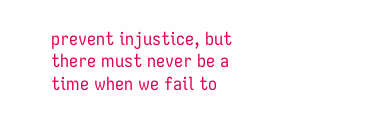prevent injustice, but there must never be a time when we fail to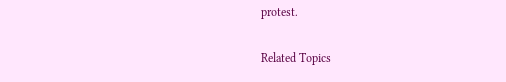protest.

Related Topics